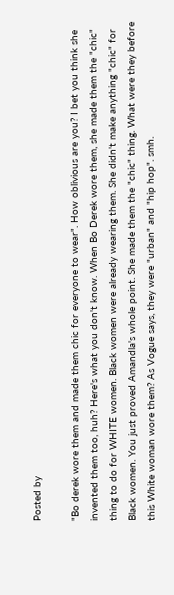Posted by

"Bo derek wore them and made them chic for everyone to wear". How oblivious are you? I bet you think she invented them too, huh? Here's what you don't know. When Bo Derek wore them, she made them the "chic" thing to do for WHITE women. Black women were already wearing them. She didn't make anything "chic" for Black women. You just proved Amandla's whole point. She made them the "chic" thing. What were they before this White woman wore them? As Vogue says, they were "urban" and "hip hop". smh.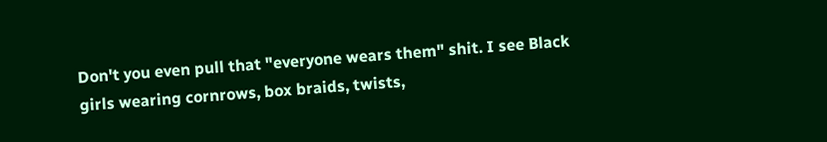Don't you even pull that "everyone wears them" shit. I see Black girls wearing cornrows, box braids, twists,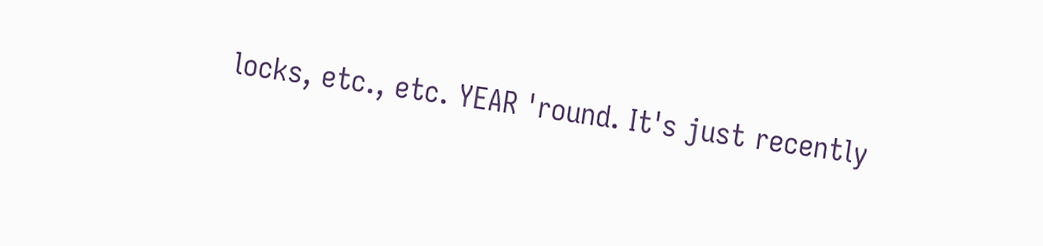locks, etc., etc. YEAR 'round. It's just recently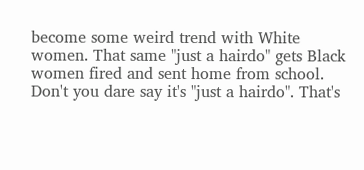become some weird trend with White women. That same "just a hairdo" gets Black women fired and sent home from school. Don't you dare say it's "just a hairdo". That's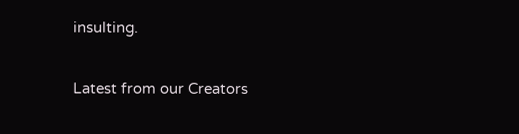insulting.

Latest from our Creators